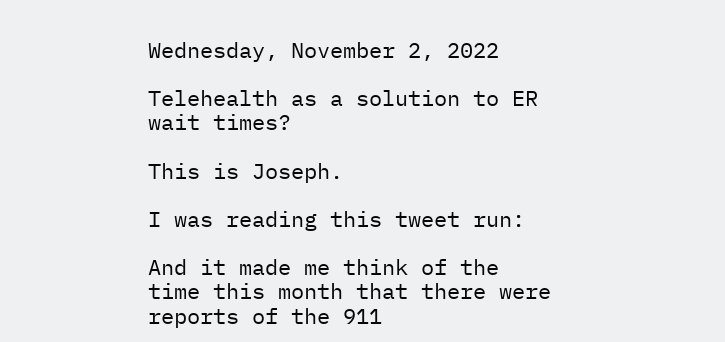Wednesday, November 2, 2022

Telehealth as a solution to ER wait times?

This is Joseph.

I was reading this tweet run:

And it made me think of the time this month that there were reports of the 911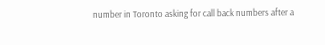number in Toronto asking for call back numbers after a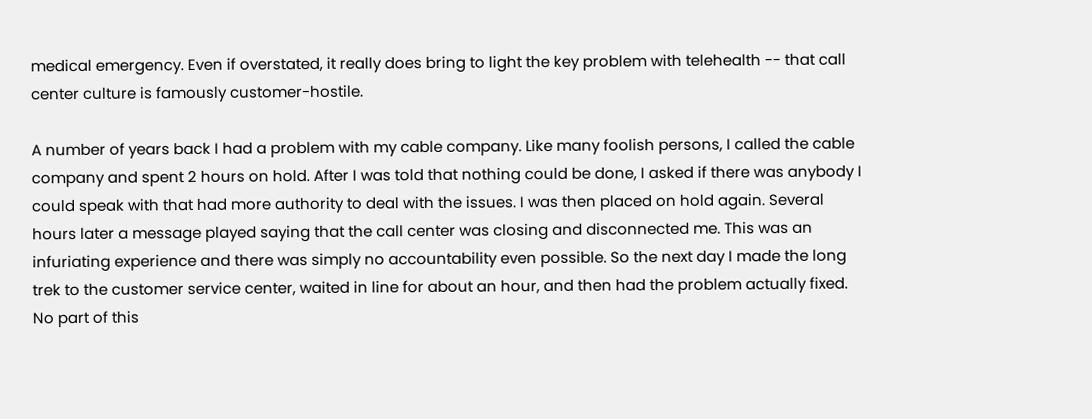medical emergency. Even if overstated, it really does bring to light the key problem with telehealth -- that call center culture is famously customer-hostile.

A number of years back I had a problem with my cable company. Like many foolish persons, I called the cable company and spent 2 hours on hold. After I was told that nothing could be done, I asked if there was anybody I could speak with that had more authority to deal with the issues. I was then placed on hold again. Several hours later a message played saying that the call center was closing and disconnected me. This was an infuriating experience and there was simply no accountability even possible. So the next day I made the long trek to the customer service center, waited in line for about an hour, and then had the problem actually fixed. No part of this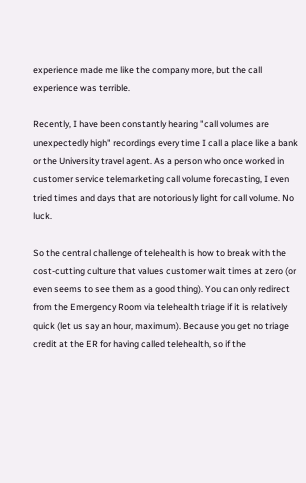experience made me like the company more, but the call experience was terrible.

Recently, I have been constantly hearing "call volumes are unexpectedly high" recordings every time I call a place like a bank or the University travel agent. As a person who once worked in customer service telemarketing call volume forecasting, I even tried times and days that are notoriously light for call volume. No luck.

So the central challenge of telehealth is how to break with the cost-cutting culture that values customer wait times at zero (or even seems to see them as a good thing). You can only redirect from the Emergency Room via telehealth triage if it is relatively quick (let us say an hour, maximum). Because you get no triage credit at the ER for having called telehealth, so if the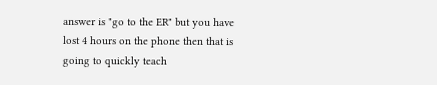answer is "go to the ER" but you have lost 4 hours on the phone then that is going to quickly teach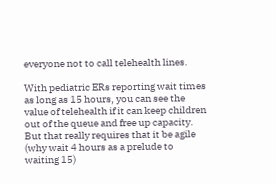everyone not to call telehealth lines.

With pediatric ERs reporting wait times as long as 15 hours, you can see the value of telehealth if it can keep children out of the queue and free up capacity. But that really requires that it be agile (why wait 4 hours as a prelude to waiting 15)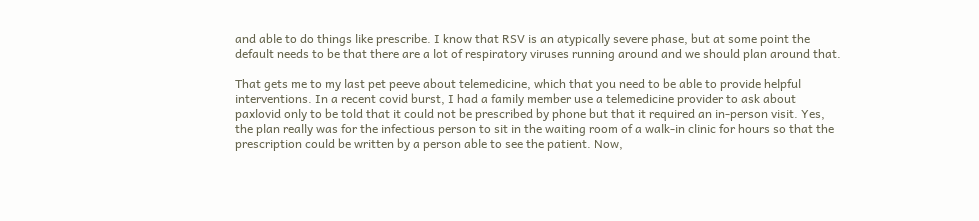and able to do things like prescribe. I know that RSV is an atypically severe phase, but at some point the default needs to be that there are a lot of respiratory viruses running around and we should plan around that.

That gets me to my last pet peeve about telemedicine, which that you need to be able to provide helpful interventions. In a recent covid burst, I had a family member use a telemedicine provider to ask about paxlovid only to be told that it could not be prescribed by phone but that it required an in-person visit. Yes, the plan really was for the infectious person to sit in the waiting room of a walk-in clinic for hours so that the prescription could be written by a person able to see the patient. Now,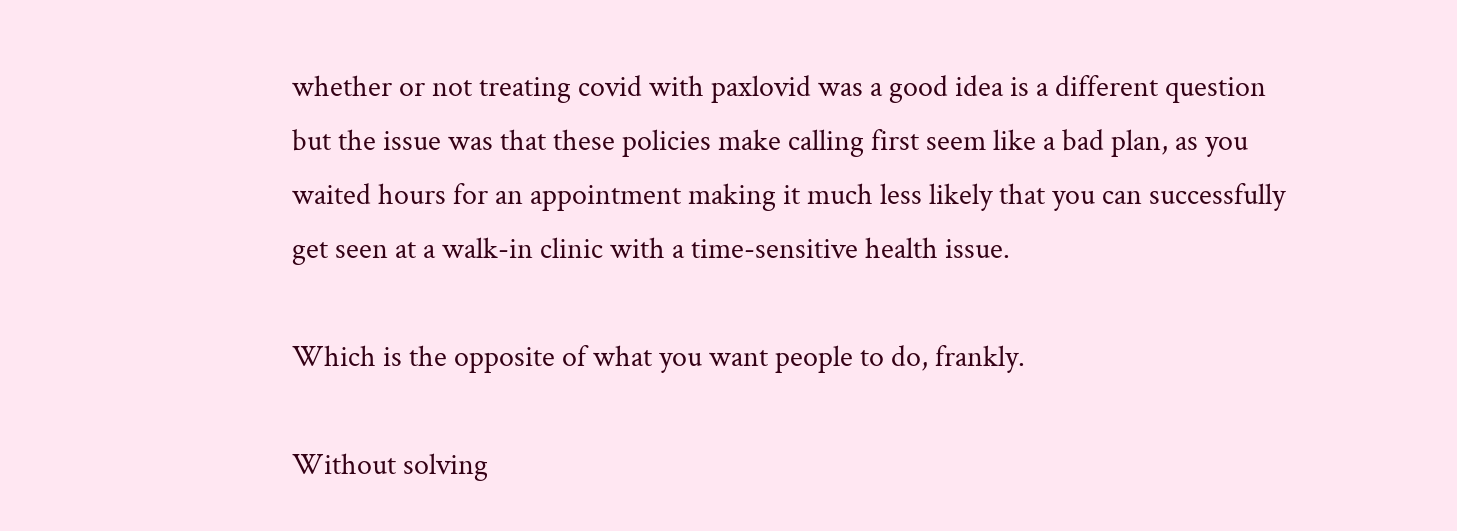whether or not treating covid with paxlovid was a good idea is a different question but the issue was that these policies make calling first seem like a bad plan, as you waited hours for an appointment making it much less likely that you can successfully get seen at a walk-in clinic with a time-sensitive health issue.

Which is the opposite of what you want people to do, frankly.

Without solving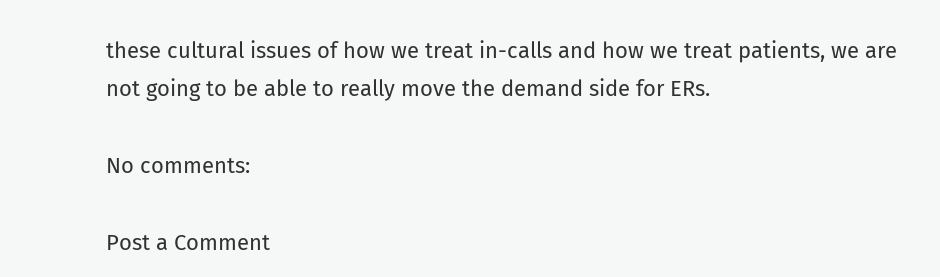these cultural issues of how we treat in-calls and how we treat patients, we are not going to be able to really move the demand side for ERs.

No comments:

Post a Comment